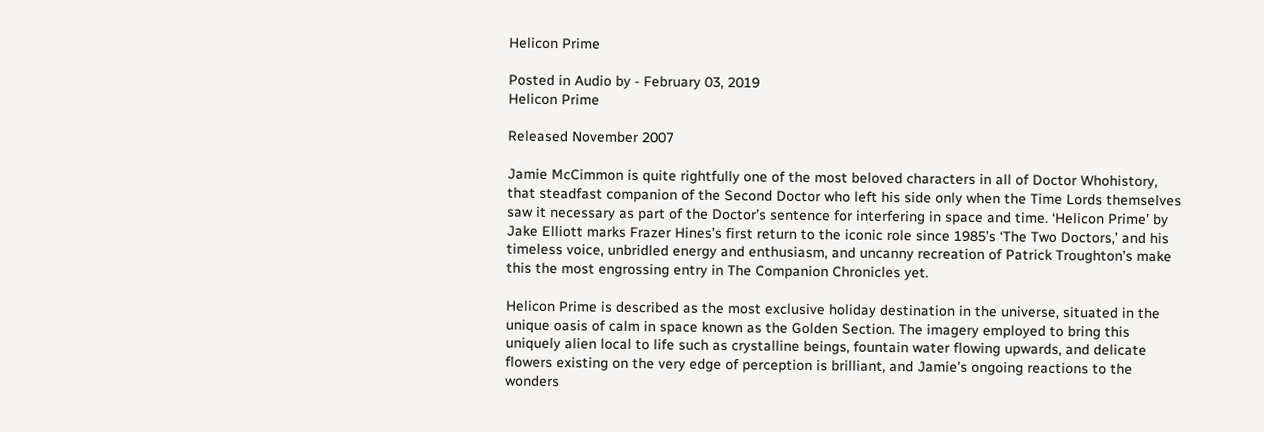Helicon Prime

Posted in Audio by - February 03, 2019
Helicon Prime

Released November 2007

Jamie McCimmon is quite rightfully one of the most beloved characters in all of Doctor Whohistory, that steadfast companion of the Second Doctor who left his side only when the Time Lords themselves saw it necessary as part of the Doctor’s sentence for interfering in space and time. ‘Helicon Prime’ by Jake Elliott marks Frazer Hines’s first return to the iconic role since 1985’s ‘The Two Doctors,’ and his timeless voice, unbridled energy and enthusiasm, and uncanny recreation of Patrick Troughton’s make this the most engrossing entry in The Companion Chronicles yet.

Helicon Prime is described as the most exclusive holiday destination in the universe, situated in the unique oasis of calm in space known as the Golden Section. The imagery employed to bring this uniquely alien local to life such as crystalline beings, fountain water flowing upwards, and delicate flowers existing on the very edge of perception is brilliant, and Jamie’s ongoing reactions to the wonders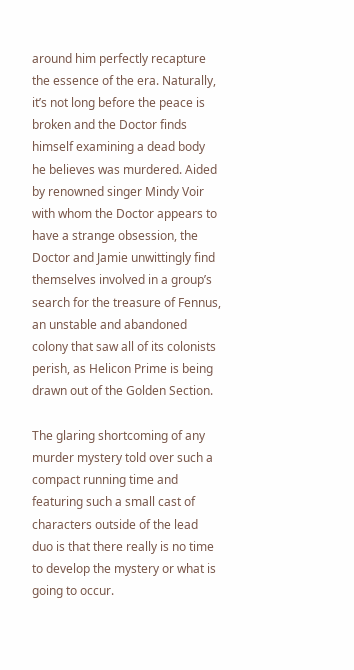around him perfectly recapture the essence of the era. Naturally, it’s not long before the peace is broken and the Doctor finds himself examining a dead body he believes was murdered. Aided by renowned singer Mindy Voir with whom the Doctor appears to have a strange obsession, the Doctor and Jamie unwittingly find themselves involved in a group’s search for the treasure of Fennus, an unstable and abandoned colony that saw all of its colonists perish, as Helicon Prime is being drawn out of the Golden Section.

The glaring shortcoming of any murder mystery told over such a compact running time and featuring such a small cast of characters outside of the lead duo is that there really is no time to develop the mystery or what is going to occur.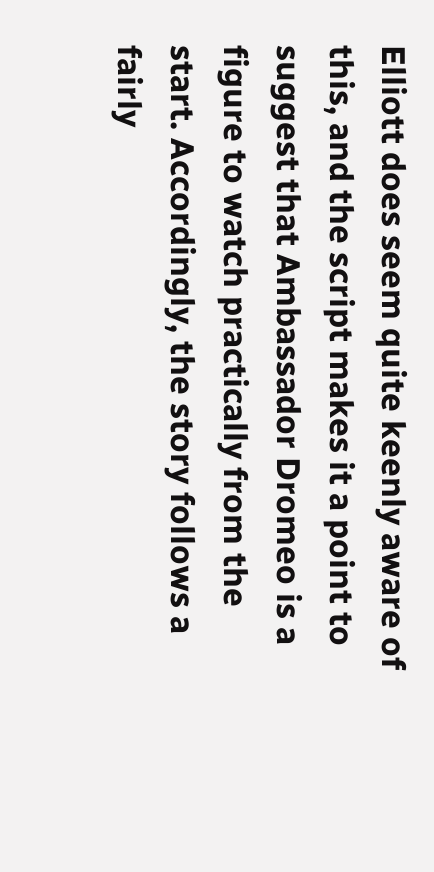Elliott does seem quite keenly aware of this, and the script makes it a point to suggest that Ambassador Dromeo is a figure to watch practically from the start. Accordingly, the story follows a fairly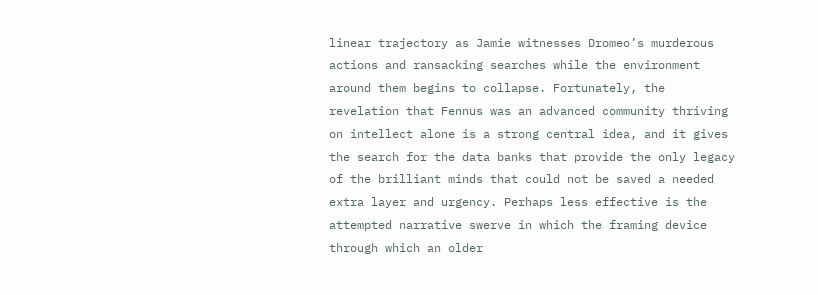linear trajectory as Jamie witnesses Dromeo’s murderous actions and ransacking searches while the environment around them begins to collapse. Fortunately, the revelation that Fennus was an advanced community thriving on intellect alone is a strong central idea, and it gives the search for the data banks that provide the only legacy of the brilliant minds that could not be saved a needed extra layer and urgency. Perhaps less effective is the attempted narrative swerve in which the framing device through which an older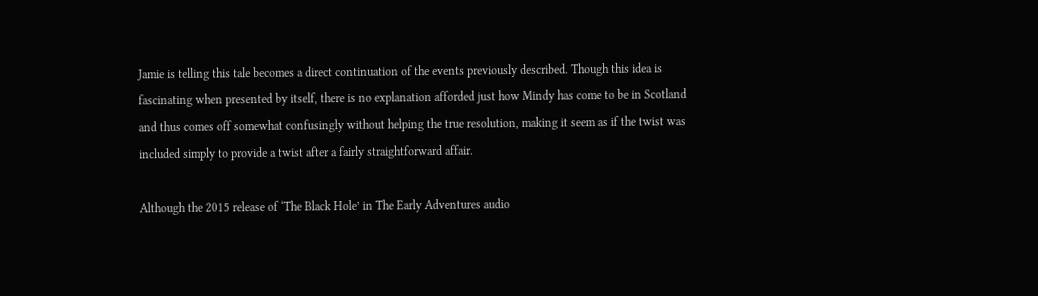Jamie is telling this tale becomes a direct continuation of the events previously described. Though this idea is fascinating when presented by itself, there is no explanation afforded just how Mindy has come to be in Scotland and thus comes off somewhat confusingly without helping the true resolution, making it seem as if the twist was included simply to provide a twist after a fairly straightforward affair.

Although the 2015 release of ‘The Black Hole’ in The Early Adventures audio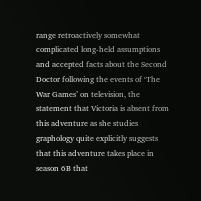range retroactively somewhat complicated long-held assumptions and accepted facts about the Second Doctor following the events of ‘The War Games’ on television, the statement that Victoria is absent from this adventure as she studies graphology quite explicitly suggests that this adventure takes place in season 6B that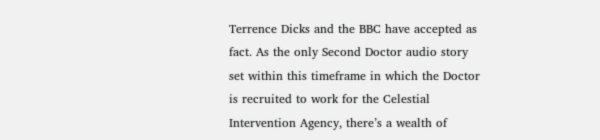Terrence Dicks and the BBC have accepted as fact. As the only Second Doctor audio story set within this timeframe in which the Doctor is recruited to work for the Celestial Intervention Agency, there’s a wealth of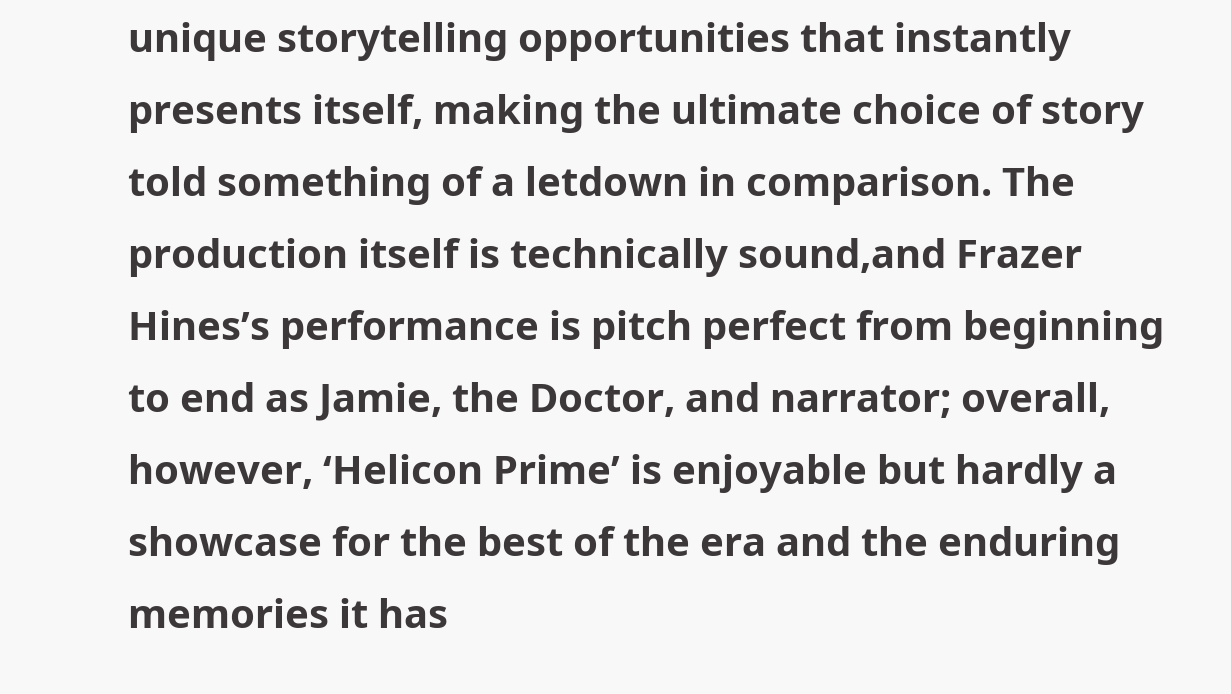unique storytelling opportunities that instantly presents itself, making the ultimate choice of story told something of a letdown in comparison. The production itself is technically sound,and Frazer Hines’s performance is pitch perfect from beginning to end as Jamie, the Doctor, and narrator; overall, however, ‘Helicon Prime’ is enjoyable but hardly a showcase for the best of the era and the enduring memories it has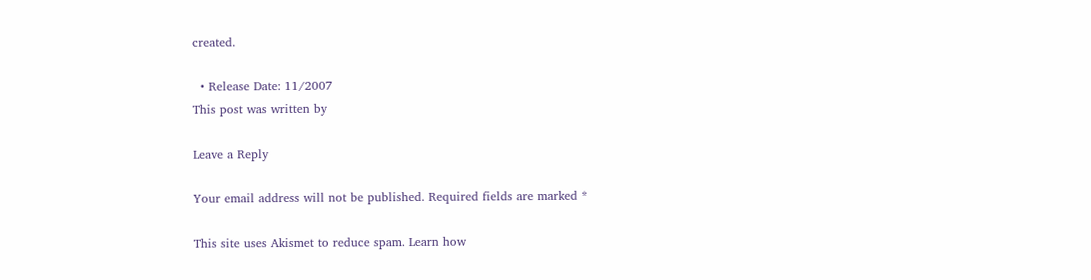created.

  • Release Date: 11/2007
This post was written by

Leave a Reply

Your email address will not be published. Required fields are marked *

This site uses Akismet to reduce spam. Learn how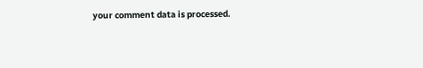your comment data is processed.